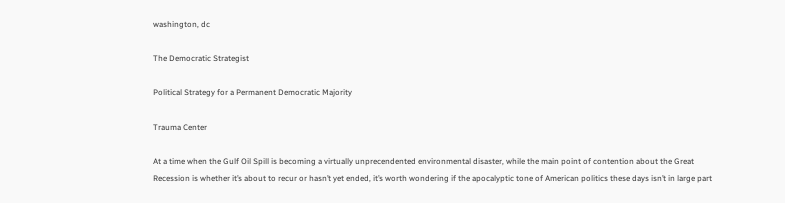washington, dc

The Democratic Strategist

Political Strategy for a Permanent Democratic Majority

Trauma Center

At a time when the Gulf Oil Spill is becoming a virtually unprecendented environmental disaster, while the main point of contention about the Great Recession is whether it’s about to recur or hasn’t yet ended, it’s worth wondering if the apocalyptic tone of American politics these days isn’t in large part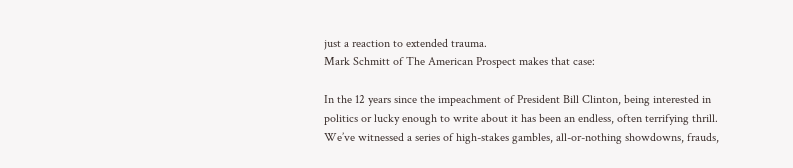just a reaction to extended trauma.
Mark Schmitt of The American Prospect makes that case:

In the 12 years since the impeachment of President Bill Clinton, being interested in politics or lucky enough to write about it has been an endless, often terrifying thrill. We’ve witnessed a series of high-stakes gambles, all-or-nothing showdowns, frauds,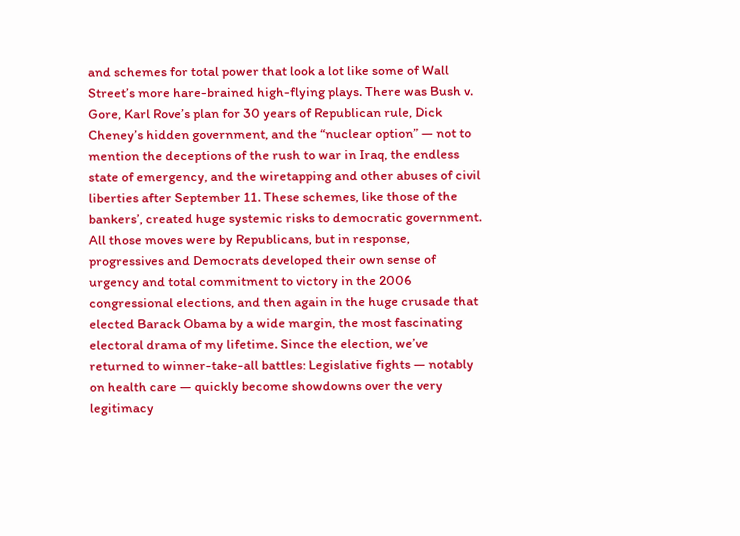and schemes for total power that look a lot like some of Wall Street’s more hare-brained high-flying plays. There was Bush v. Gore, Karl Rove’s plan for 30 years of Republican rule, Dick Cheney’s hidden government, and the “nuclear option” — not to mention the deceptions of the rush to war in Iraq, the endless state of emergency, and the wiretapping and other abuses of civil liberties after September 11. These schemes, like those of the bankers’, created huge systemic risks to democratic government.
All those moves were by Republicans, but in response, progressives and Democrats developed their own sense of urgency and total commitment to victory in the 2006 congressional elections, and then again in the huge crusade that elected Barack Obama by a wide margin, the most fascinating electoral drama of my lifetime. Since the election, we’ve returned to winner-take-all battles: Legislative fights — notably on health care — quickly become showdowns over the very legitimacy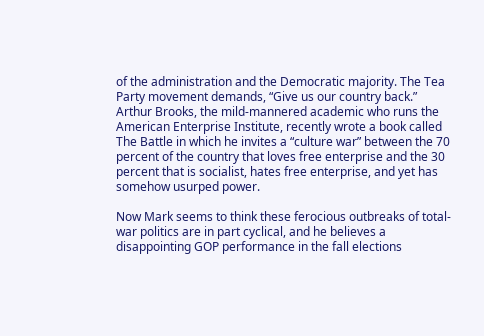of the administration and the Democratic majority. The Tea Party movement demands, “Give us our country back.” Arthur Brooks, the mild-mannered academic who runs the American Enterprise Institute, recently wrote a book called The Battle in which he invites a “culture war” between the 70 percent of the country that loves free enterprise and the 30 percent that is socialist, hates free enterprise, and yet has somehow usurped power.

Now Mark seems to think these ferocious outbreaks of total-war politics are in part cyclical, and he believes a disappointing GOP performance in the fall elections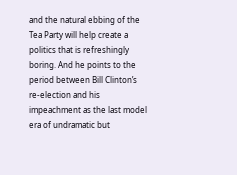and the natural ebbing of the Tea Party will help create a politics that is refreshingly boring. And he points to the period between Bill Clinton’s re-election and his impeachment as the last model era of undramatic but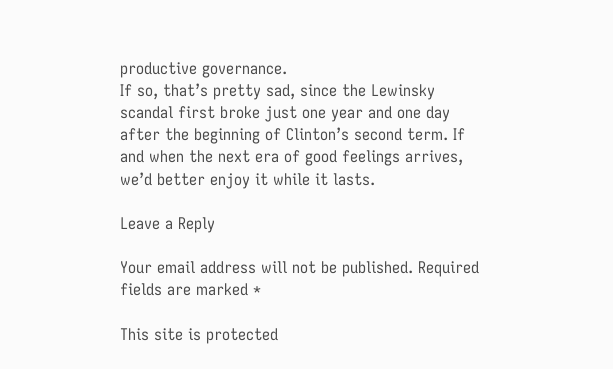productive governance.
If so, that’s pretty sad, since the Lewinsky scandal first broke just one year and one day after the beginning of Clinton’s second term. If and when the next era of good feelings arrives, we’d better enjoy it while it lasts.

Leave a Reply

Your email address will not be published. Required fields are marked *

This site is protected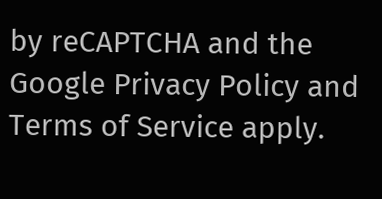by reCAPTCHA and the Google Privacy Policy and Terms of Service apply.